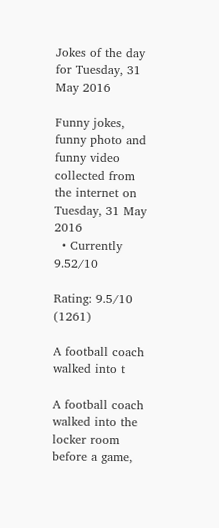Jokes of the day for Tuesday, 31 May 2016

Funny jokes, funny photo and funny video collected from the internet on Tuesday, 31 May 2016
  • Currently 9.52/10

Rating: 9.5/10 (1261)

A football coach walked into t

A football coach walked into the locker room before a game,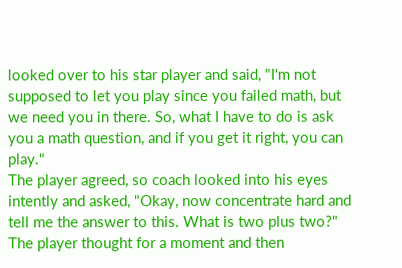looked over to his star player and said, "I'm not supposed to let you play since you failed math, but we need you in there. So, what I have to do is ask you a math question, and if you get it right, you can play."
The player agreed, so coach looked into his eyes intently and asked, "Okay, now concentrate hard and tell me the answer to this. What is two plus two?"
The player thought for a moment and then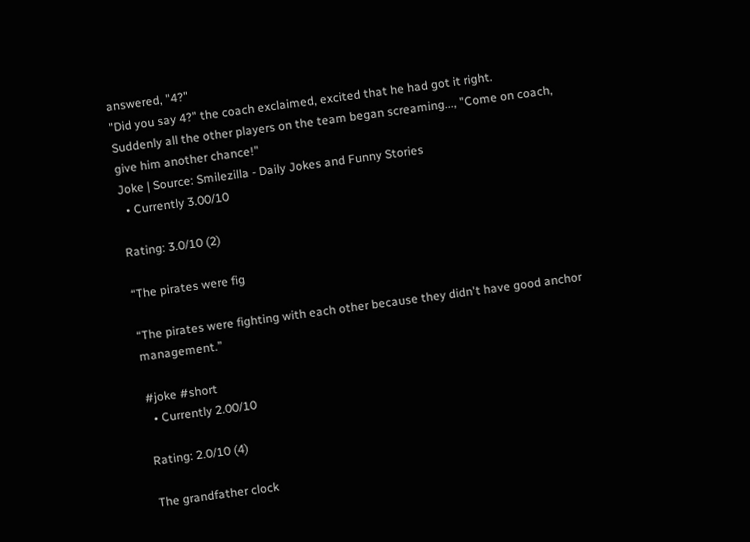answered, "4?"
"Did you say 4?" the coach exclaimed, excited that he had got it right.
Suddenly all the other players on the team began screaming..., "Come on coach, give him another chance!"
Joke | Source: Smilezilla - Daily Jokes and Funny Stories
  • Currently 3.00/10

Rating: 3.0/10 (2)

“The pirates were fig

“The pirates were fighting with each other because they didn't have good anchor management.”

#joke #short
  • Currently 2.00/10

Rating: 2.0/10 (4)

The grandfather clock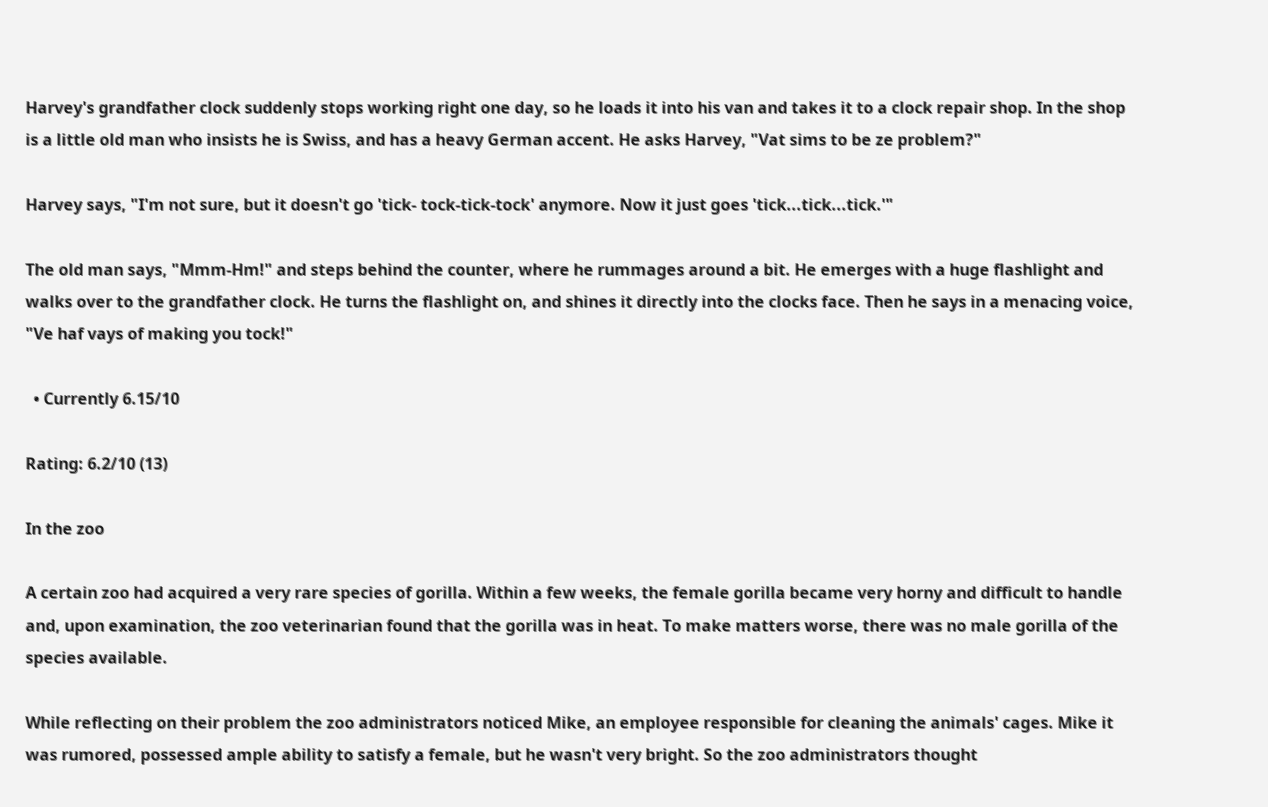Harvey's grandfather clock suddenly stops working right one day, so he loads it into his van and takes it to a clock repair shop. In the shop is a little old man who insists he is Swiss, and has a heavy German accent. He asks Harvey, "Vat sims to be ze problem?"

Harvey says, "I'm not sure, but it doesn't go 'tick- tock-tick-tock' anymore. Now it just goes 'tick...tick...tick.'"

The old man says, "Mmm-Hm!" and steps behind the counter, where he rummages around a bit. He emerges with a huge flashlight and walks over to the grandfather clock. He turns the flashlight on, and shines it directly into the clocks face. Then he says in a menacing voice, "Ve haf vays of making you tock!"

  • Currently 6.15/10

Rating: 6.2/10 (13)

In the zoo

A certain zoo had acquired a very rare species of gorilla. Within a few weeks, the female gorilla became very horny and difficult to handle and, upon examination, the zoo veterinarian found that the gorilla was in heat. To make matters worse, there was no male gorilla of the species available.

While reflecting on their problem the zoo administrators noticed Mike, an employee responsible for cleaning the animals' cages. Mike it was rumored, possessed ample ability to satisfy a female, but he wasn't very bright. So the zoo administrators thought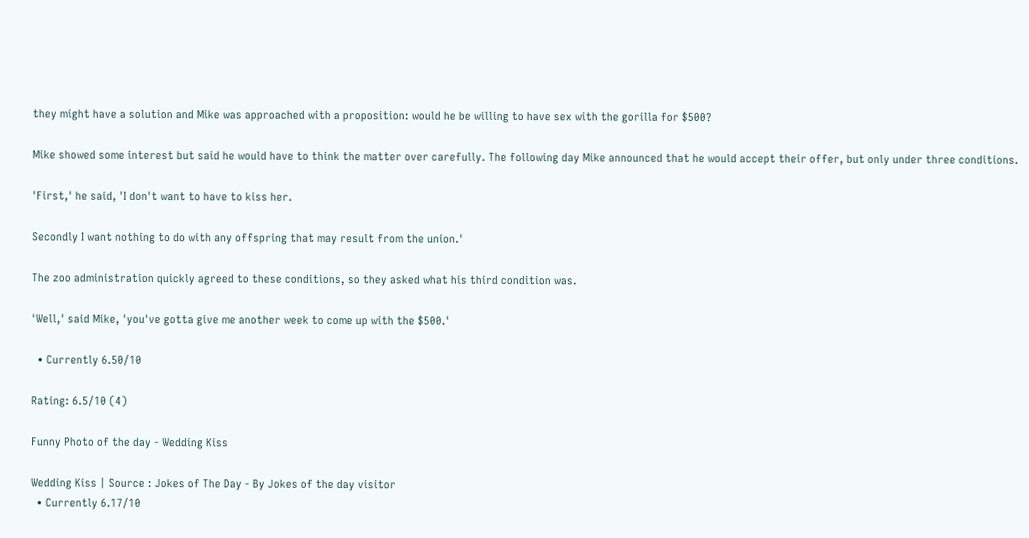they might have a solution and Mike was approached with a proposition: would he be willing to have sex with the gorilla for $500?

Mike showed some interest but said he would have to think the matter over carefully. The following day Mike announced that he would accept their offer, but only under three conditions.

'First,' he said, 'I don't want to have to kiss her.

Secondly I want nothing to do with any offspring that may result from the union.'

The zoo administration quickly agreed to these conditions, so they asked what his third condition was.

'Well,' said Mike, 'you've gotta give me another week to come up with the $500.'

  • Currently 6.50/10

Rating: 6.5/10 (4)

Funny Photo of the day - Wedding Kiss

Wedding Kiss | Source : Jokes of The Day - By Jokes of the day visitor
  • Currently 6.17/10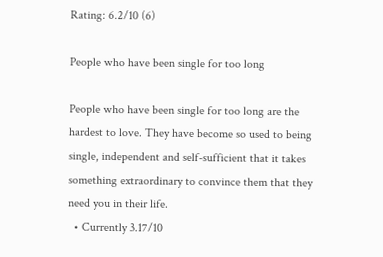Rating: 6.2/10 (6)

People who have been single for too long

People who have been single for too long are the hardest to love. They have become so used to being single, independent and self-sufficient that it takes something extraordinary to convince them that they need you in their life.
  • Currently 3.17/10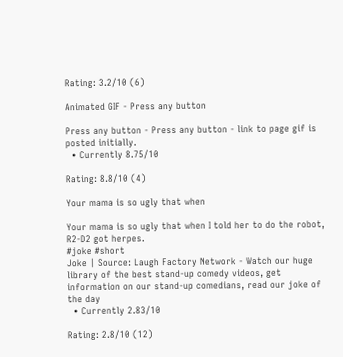Rating: 3.2/10 (6)

Animated GIF - Press any button

Press any button - Press any button - link to page gif is posted initially.
  • Currently 8.75/10

Rating: 8.8/10 (4)

Your mama is so ugly that when

Your mama is so ugly that when I told her to do the robot, R2-D2 got herpes.
#joke #short
Joke | Source: Laugh Factory Network - Watch our huge library of the best stand-up comedy videos, get information on our stand-up comedians, read our joke of the day
  • Currently 2.83/10

Rating: 2.8/10 (12)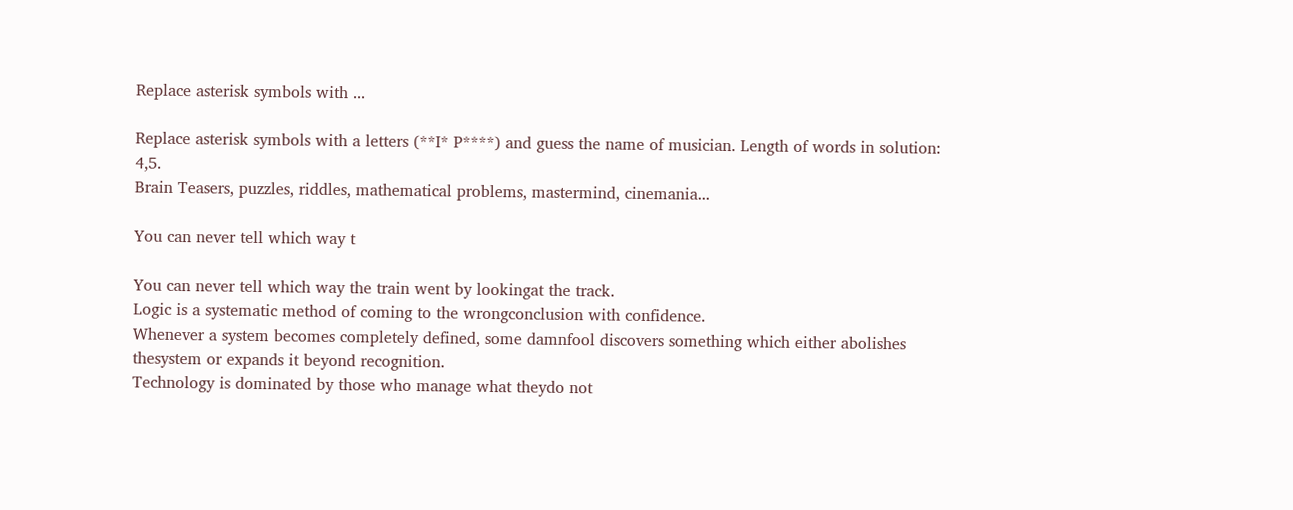Replace asterisk symbols with ...

Replace asterisk symbols with a letters (**I* P****) and guess the name of musician. Length of words in solution: 4,5.
Brain Teasers, puzzles, riddles, mathematical problems, mastermind, cinemania...

You can never tell which way t

You can never tell which way the train went by lookingat the track.
Logic is a systematic method of coming to the wrongconclusion with confidence.
Whenever a system becomes completely defined, some damnfool discovers something which either abolishes thesystem or expands it beyond recognition.
Technology is dominated by those who manage what theydo not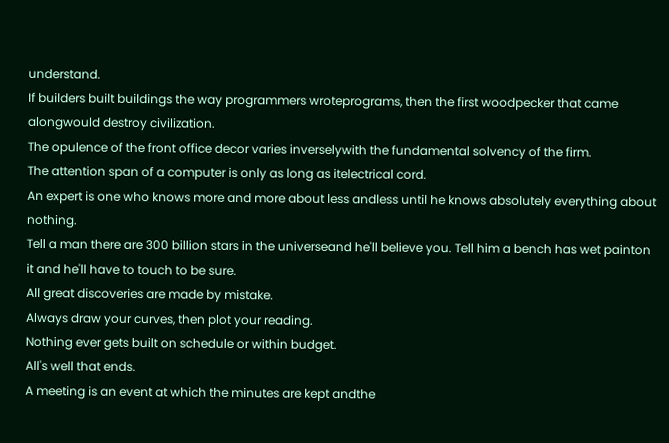understand.
If builders built buildings the way programmers wroteprograms, then the first woodpecker that came alongwould destroy civilization.
The opulence of the front office decor varies inverselywith the fundamental solvency of the firm.
The attention span of a computer is only as long as itelectrical cord.
An expert is one who knows more and more about less andless until he knows absolutely everything about nothing.
Tell a man there are 300 billion stars in the universeand he'll believe you. Tell him a bench has wet painton it and he'll have to touch to be sure.
All great discoveries are made by mistake.
Always draw your curves, then plot your reading.
Nothing ever gets built on schedule or within budget.
All's well that ends.
A meeting is an event at which the minutes are kept andthe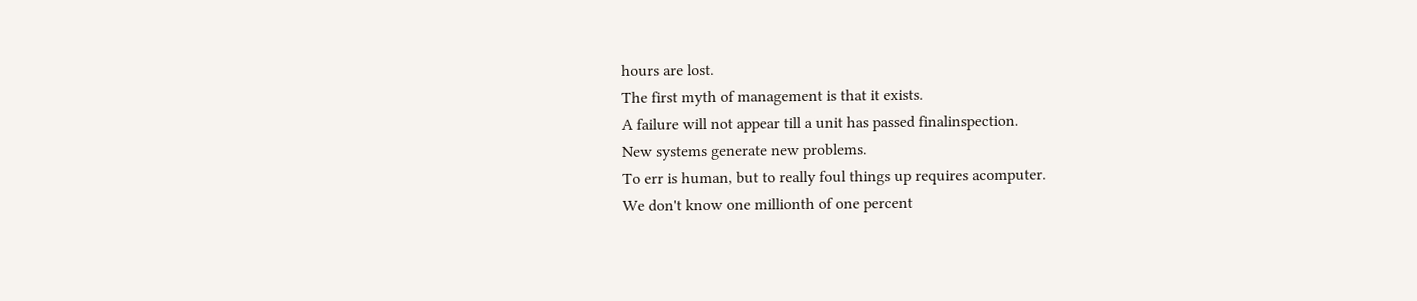hours are lost.
The first myth of management is that it exists.
A failure will not appear till a unit has passed finalinspection.
New systems generate new problems.
To err is human, but to really foul things up requires acomputer.
We don't know one millionth of one percent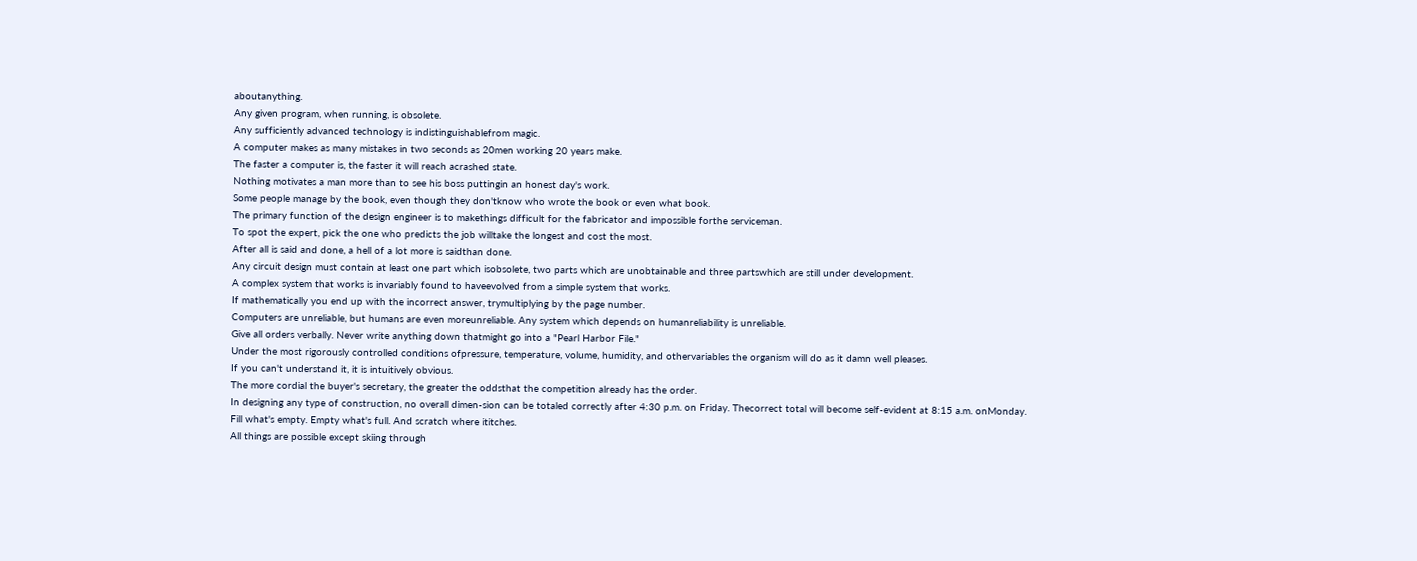aboutanything.
Any given program, when running, is obsolete.
Any sufficiently advanced technology is indistinguishablefrom magic.
A computer makes as many mistakes in two seconds as 20men working 20 years make.
The faster a computer is, the faster it will reach acrashed state.
Nothing motivates a man more than to see his boss puttingin an honest day's work.
Some people manage by the book, even though they don'tknow who wrote the book or even what book.
The primary function of the design engineer is to makethings difficult for the fabricator and impossible forthe serviceman.
To spot the expert, pick the one who predicts the job willtake the longest and cost the most.
After all is said and done, a hell of a lot more is saidthan done.
Any circuit design must contain at least one part which isobsolete, two parts which are unobtainable and three partswhich are still under development.
A complex system that works is invariably found to haveevolved from a simple system that works.
If mathematically you end up with the incorrect answer, trymultiplying by the page number.
Computers are unreliable, but humans are even moreunreliable. Any system which depends on humanreliability is unreliable.
Give all orders verbally. Never write anything down thatmight go into a "Pearl Harbor File."
Under the most rigorously controlled conditions ofpressure, temperature, volume, humidity, and othervariables the organism will do as it damn well pleases.
If you can't understand it, it is intuitively obvious.
The more cordial the buyer's secretary, the greater the oddsthat the competition already has the order.
In designing any type of construction, no overall dimen-sion can be totaled correctly after 4:30 p.m. on Friday. Thecorrect total will become self-evident at 8:15 a.m. onMonday.
Fill what's empty. Empty what's full. And scratch where ititches.
All things are possible except skiing through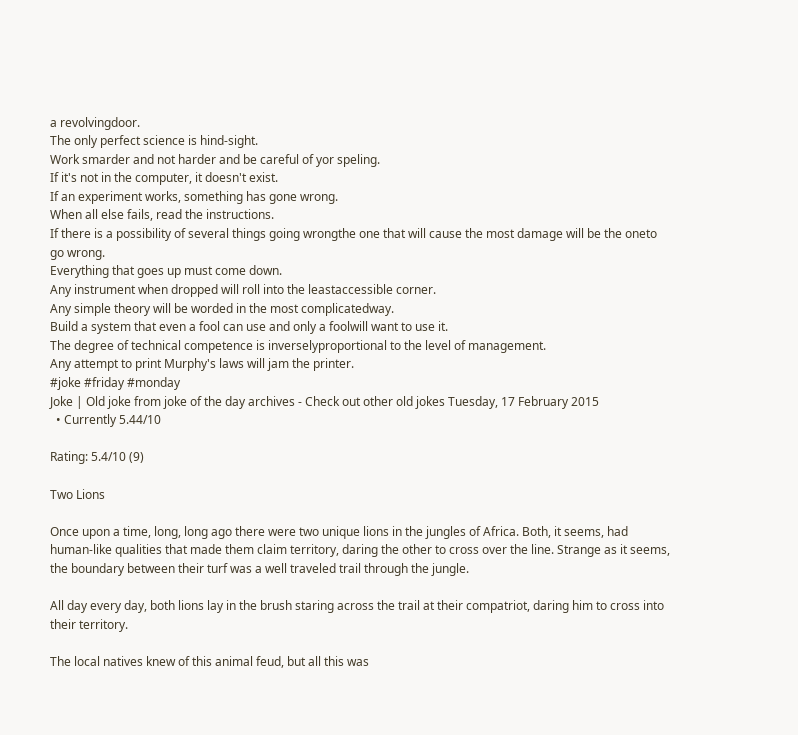a revolvingdoor.
The only perfect science is hind-sight.
Work smarder and not harder and be careful of yor speling.
If it's not in the computer, it doesn't exist.
If an experiment works, something has gone wrong.
When all else fails, read the instructions.
If there is a possibility of several things going wrongthe one that will cause the most damage will be the oneto go wrong.
Everything that goes up must come down.
Any instrument when dropped will roll into the leastaccessible corner.
Any simple theory will be worded in the most complicatedway.
Build a system that even a fool can use and only a foolwill want to use it.
The degree of technical competence is inverselyproportional to the level of management.
Any attempt to print Murphy's laws will jam the printer.
#joke #friday #monday
Joke | Old joke from joke of the day archives - Check out other old jokes Tuesday, 17 February 2015
  • Currently 5.44/10

Rating: 5.4/10 (9)

Two Lions

Once upon a time, long, long ago there were two unique lions in the jungles of Africa. Both, it seems, had human-like qualities that made them claim territory, daring the other to cross over the line. Strange as it seems, the boundary between their turf was a well traveled trail through the jungle.

All day every day, both lions lay in the brush staring across the trail at their compatriot, daring him to cross into their territory.

The local natives knew of this animal feud, but all this was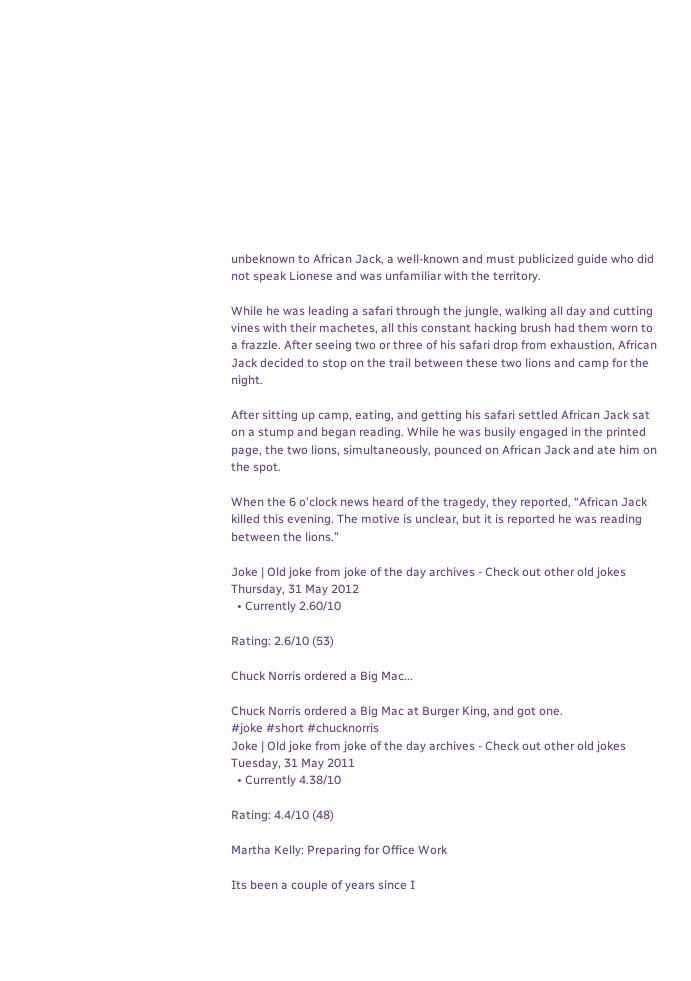unbeknown to African Jack, a well-known and must publicized guide who did not speak Lionese and was unfamiliar with the territory.

While he was leading a safari through the jungle, walking all day and cutting vines with their machetes, all this constant hacking brush had them worn to a frazzle. After seeing two or three of his safari drop from exhaustion, African Jack decided to stop on the trail between these two lions and camp for the night.

After sitting up camp, eating, and getting his safari settled African Jack sat on a stump and began reading. While he was busily engaged in the printed page, the two lions, simultaneously, pounced on African Jack and ate him on the spot.

When the 6 o'clock news heard of the tragedy, they reported, “African Jack killed this evening. The motive is unclear, but it is reported he was reading between the lions.”

Joke | Old joke from joke of the day archives - Check out other old jokes Thursday, 31 May 2012
  • Currently 2.60/10

Rating: 2.6/10 (53)

Chuck Norris ordered a Big Mac...

Chuck Norris ordered a Big Mac at Burger King, and got one.
#joke #short #chucknorris
Joke | Old joke from joke of the day archives - Check out other old jokes Tuesday, 31 May 2011
  • Currently 4.38/10

Rating: 4.4/10 (48)

Martha Kelly: Preparing for Office Work

Its been a couple of years since I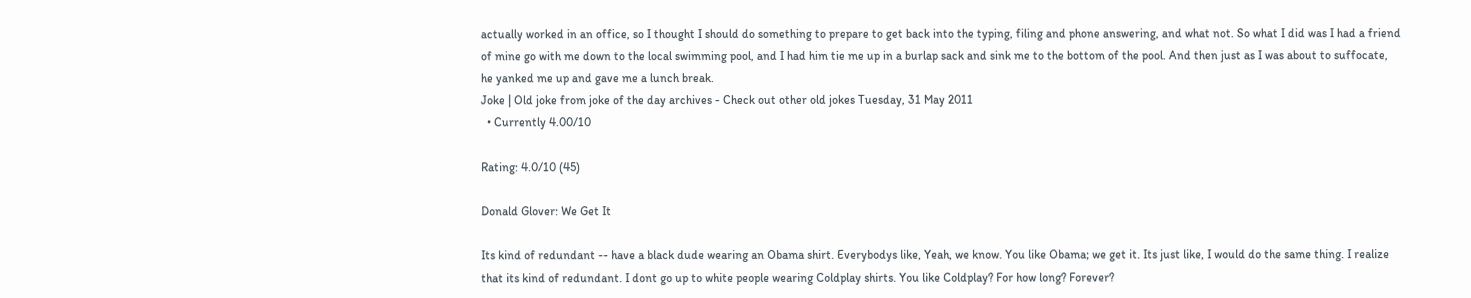actually worked in an office, so I thought I should do something to prepare to get back into the typing, filing and phone answering, and what not. So what I did was I had a friend of mine go with me down to the local swimming pool, and I had him tie me up in a burlap sack and sink me to the bottom of the pool. And then just as I was about to suffocate, he yanked me up and gave me a lunch break.
Joke | Old joke from joke of the day archives - Check out other old jokes Tuesday, 31 May 2011
  • Currently 4.00/10

Rating: 4.0/10 (45)

Donald Glover: We Get It

Its kind of redundant -- have a black dude wearing an Obama shirt. Everybodys like, Yeah, we know. You like Obama; we get it. Its just like, I would do the same thing. I realize that its kind of redundant. I dont go up to white people wearing Coldplay shirts. You like Coldplay? For how long? Forever?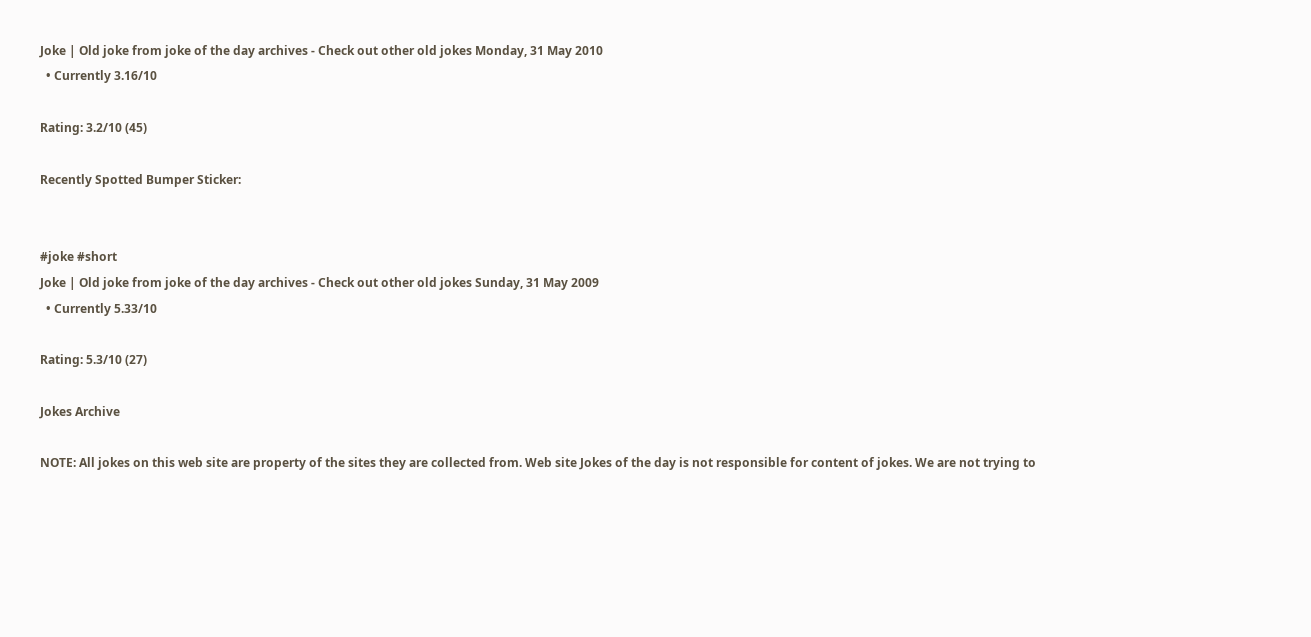Joke | Old joke from joke of the day archives - Check out other old jokes Monday, 31 May 2010
  • Currently 3.16/10

Rating: 3.2/10 (45)

Recently Spotted Bumper Sticker:


#joke #short
Joke | Old joke from joke of the day archives - Check out other old jokes Sunday, 31 May 2009
  • Currently 5.33/10

Rating: 5.3/10 (27)

Jokes Archive

NOTE: All jokes on this web site are property of the sites they are collected from. Web site Jokes of the day is not responsible for content of jokes. We are not trying to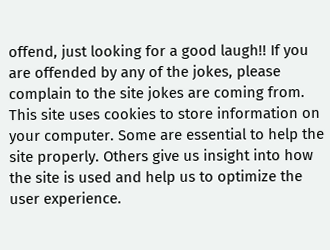offend, just looking for a good laugh!! If you are offended by any of the jokes, please complain to the site jokes are coming from.
This site uses cookies to store information on your computer. Some are essential to help the site properly. Others give us insight into how the site is used and help us to optimize the user experience.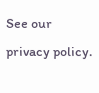See our privacy policy.